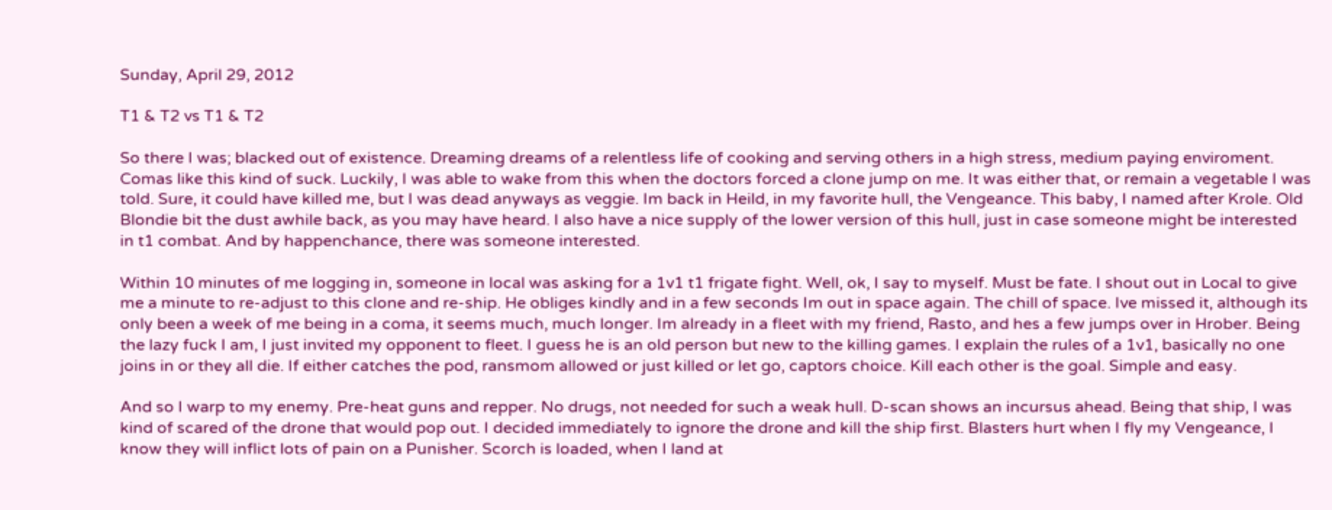Sunday, April 29, 2012

T1 & T2 vs T1 & T2

So there I was; blacked out of existence. Dreaming dreams of a relentless life of cooking and serving others in a high stress, medium paying enviroment. Comas like this kind of suck. Luckily, I was able to wake from this when the doctors forced a clone jump on me. It was either that, or remain a vegetable I was told. Sure, it could have killed me, but I was dead anyways as veggie. Im back in Heild, in my favorite hull, the Vengeance. This baby, I named after Krole. Old Blondie bit the dust awhile back, as you may have heard. I also have a nice supply of the lower version of this hull, just in case someone might be interested in t1 combat. And by happenchance, there was someone interested.

Within 10 minutes of me logging in, someone in local was asking for a 1v1 t1 frigate fight. Well, ok, I say to myself. Must be fate. I shout out in Local to give me a minute to re-adjust to this clone and re-ship. He obliges kindly and in a few seconds Im out in space again. The chill of space. Ive missed it, although its only been a week of me being in a coma, it seems much, much longer. Im already in a fleet with my friend, Rasto, and hes a few jumps over in Hrober. Being the lazy fuck I am, I just invited my opponent to fleet. I guess he is an old person but new to the killing games. I explain the rules of a 1v1, basically no one joins in or they all die. If either catches the pod, ransmom allowed or just killed or let go, captors choice. Kill each other is the goal. Simple and easy.

And so I warp to my enemy. Pre-heat guns and repper. No drugs, not needed for such a weak hull. D-scan shows an incursus ahead. Being that ship, I was kind of scared of the drone that would pop out. I decided immediately to ignore the drone and kill the ship first. Blasters hurt when I fly my Vengeance, I know they will inflict lots of pain on a Punisher. Scorch is loaded, when I land at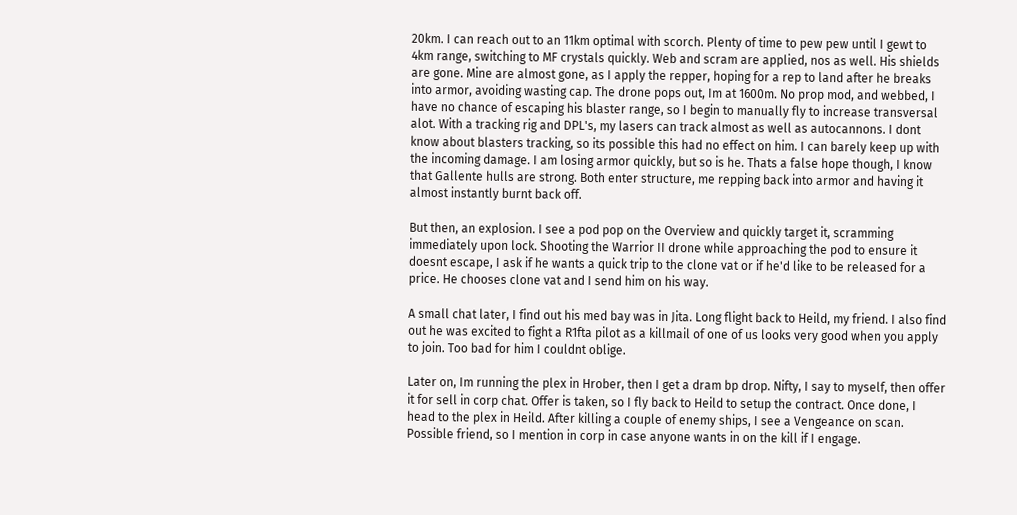20km. I can reach out to an 11km optimal with scorch. Plenty of time to pew pew until I gewt to 4km range, switching to MF crystals quickly. Web and scram are applied, nos as well. His shields are gone. Mine are almost gone, as I apply the repper, hoping for a rep to land after he breaks into armor, avoiding wasting cap. The drone pops out, Im at 1600m. No prop mod, and webbed, I have no chance of escaping his blaster range, so I begin to manually fly to increase transversal alot. With a tracking rig and DPL's, my lasers can track almost as well as autocannons. I dont know about blasters tracking, so its possible this had no effect on him. I can barely keep up with the incoming damage. I am losing armor quickly, but so is he. Thats a false hope though, I know that Gallente hulls are strong. Both enter structure, me repping back into armor and having it almost instantly burnt back off.

But then, an explosion. I see a pod pop on the Overview and quickly target it, scramming immediately upon lock. Shooting the Warrior II drone while approaching the pod to ensure it doesnt escape, I ask if he wants a quick trip to the clone vat or if he'd like to be released for a price. He chooses clone vat and I send him on his way.

A small chat later, I find out his med bay was in Jita. Long flight back to Heild, my friend. I also find out he was excited to fight a R1fta pilot as a killmail of one of us looks very good when you apply to join. Too bad for him I couldnt oblige.

Later on, Im running the plex in Hrober, then I get a dram bp drop. Nifty, I say to myself, then offer it for sell in corp chat. Offer is taken, so I fly back to Heild to setup the contract. Once done, I head to the plex in Heild. After killing a couple of enemy ships, I see a Vengeance on scan. Possible friend, so I mention in corp in case anyone wants in on the kill if I engage.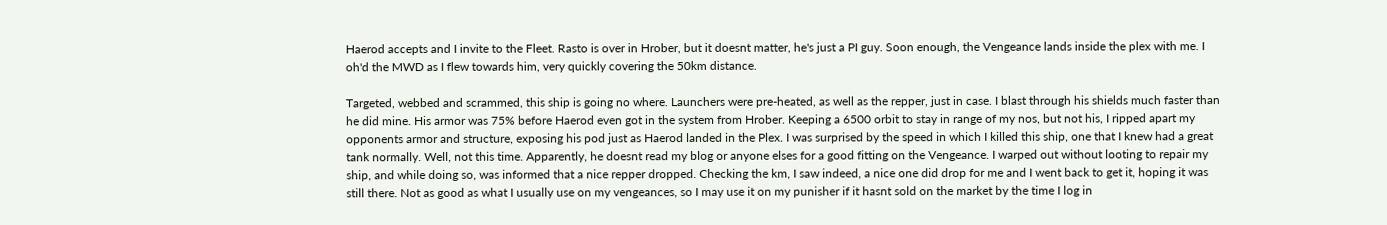Haerod accepts and I invite to the Fleet. Rasto is over in Hrober, but it doesnt matter, he's just a PI guy. Soon enough, the Vengeance lands inside the plex with me. I oh'd the MWD as I flew towards him, very quickly covering the 50km distance.

Targeted, webbed and scrammed, this ship is going no where. Launchers were pre-heated, as well as the repper, just in case. I blast through his shields much faster than he did mine. His armor was 75% before Haerod even got in the system from Hrober. Keeping a 6500 orbit to stay in range of my nos, but not his, I ripped apart my opponents armor and structure, exposing his pod just as Haerod landed in the Plex. I was surprised by the speed in which I killed this ship, one that I knew had a great tank normally. Well, not this time. Apparently, he doesnt read my blog or anyone elses for a good fitting on the Vengeance. I warped out without looting to repair my ship, and while doing so, was informed that a nice repper dropped. Checking the km, I saw indeed, a nice one did drop for me and I went back to get it, hoping it was still there. Not as good as what I usually use on my vengeances, so I may use it on my punisher if it hasnt sold on the market by the time I log in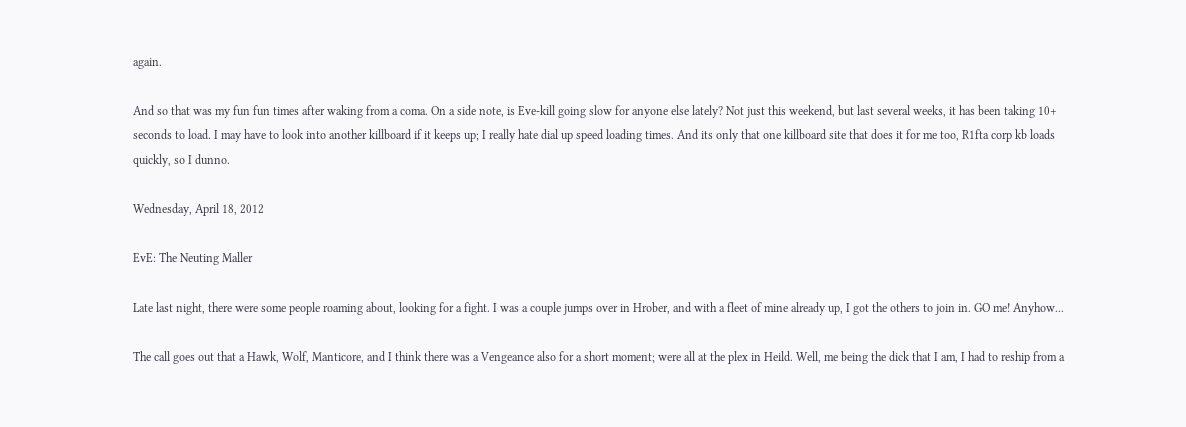again.

And so that was my fun fun times after waking from a coma. On a side note, is Eve-kill going slow for anyone else lately? Not just this weekend, but last several weeks, it has been taking 10+ seconds to load. I may have to look into another killboard if it keeps up; I really hate dial up speed loading times. And its only that one killboard site that does it for me too, R1fta corp kb loads quickly, so I dunno.

Wednesday, April 18, 2012

EvE: The Neuting Maller

Late last night, there were some people roaming about, looking for a fight. I was a couple jumps over in Hrober, and with a fleet of mine already up, I got the others to join in. GO me! Anyhow...

The call goes out that a Hawk, Wolf, Manticore, and I think there was a Vengeance also for a short moment; were all at the plex in Heild. Well, me being the dick that I am, I had to reship from a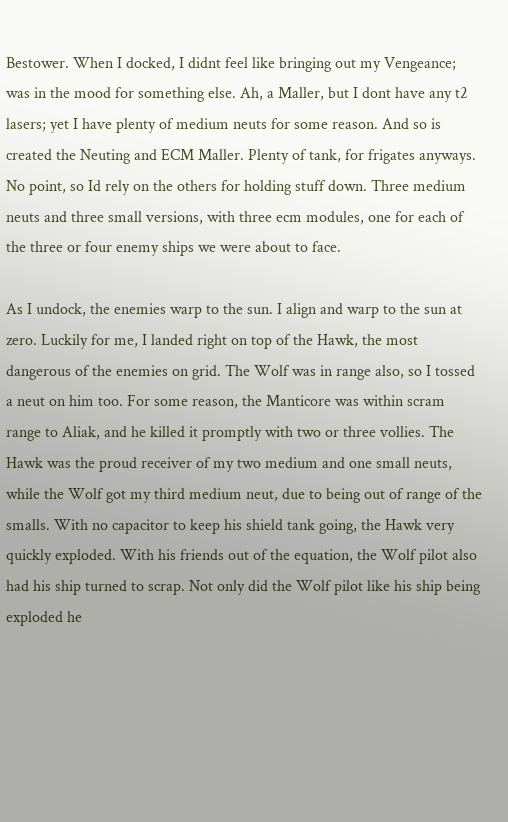Bestower. When I docked, I didnt feel like bringing out my Vengeance; was in the mood for something else. Ah, a Maller, but I dont have any t2 lasers; yet I have plenty of medium neuts for some reason. And so is created the Neuting and ECM Maller. Plenty of tank, for frigates anyways. No point, so Id rely on the others for holding stuff down. Three medium neuts and three small versions, with three ecm modules, one for each of the three or four enemy ships we were about to face.

As I undock, the enemies warp to the sun. I align and warp to the sun at zero. Luckily for me, I landed right on top of the Hawk, the most dangerous of the enemies on grid. The Wolf was in range also, so I tossed a neut on him too. For some reason, the Manticore was within scram range to Aliak, and he killed it promptly with two or three vollies. The Hawk was the proud receiver of my two medium and one small neuts, while the Wolf got my third medium neut, due to being out of range of the smalls. With no capacitor to keep his shield tank going, the Hawk very quickly exploded. With his friends out of the equation, the Wolf pilot also had his ship turned to scrap. Not only did the Wolf pilot like his ship being exploded he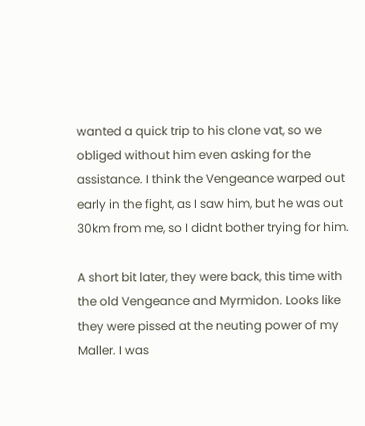wanted a quick trip to his clone vat, so we obliged without him even asking for the assistance. I think the Vengeance warped out early in the fight, as I saw him, but he was out 30km from me, so I didnt bother trying for him.

A short bit later, they were back, this time with the old Vengeance and Myrmidon. Looks like they were pissed at the neuting power of my Maller. I was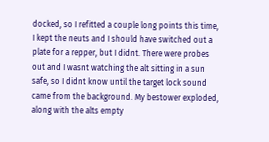docked, so I refitted a couple long points this time, I kept the neuts and I should have switched out a plate for a repper, but I didnt. There were probes out and I wasnt watching the alt sitting in a sun safe, so I didnt know until the target lock sound came from the background. My bestower exploded, along with the alts empty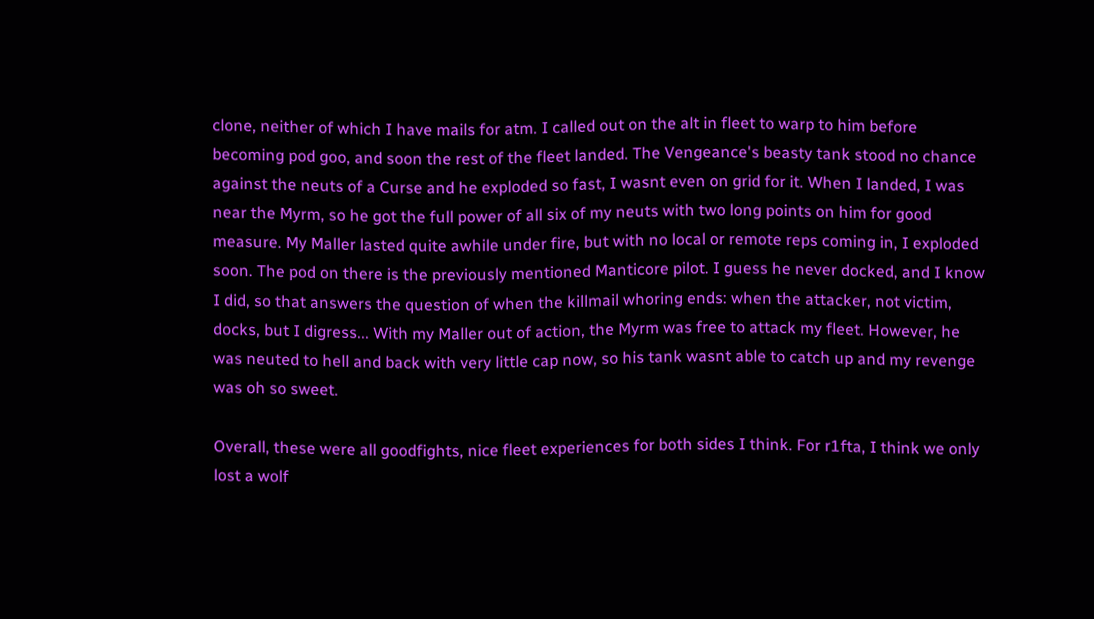clone, neither of which I have mails for atm. I called out on the alt in fleet to warp to him before becoming pod goo, and soon the rest of the fleet landed. The Vengeance's beasty tank stood no chance against the neuts of a Curse and he exploded so fast, I wasnt even on grid for it. When I landed, I was near the Myrm, so he got the full power of all six of my neuts with two long points on him for good measure. My Maller lasted quite awhile under fire, but with no local or remote reps coming in, I exploded soon. The pod on there is the previously mentioned Manticore pilot. I guess he never docked, and I know I did, so that answers the question of when the killmail whoring ends: when the attacker, not victim, docks, but I digress... With my Maller out of action, the Myrm was free to attack my fleet. However, he was neuted to hell and back with very little cap now, so his tank wasnt able to catch up and my revenge was oh so sweet.

Overall, these were all goodfights, nice fleet experiences for both sides I think. For r1fta, I think we only lost a wolf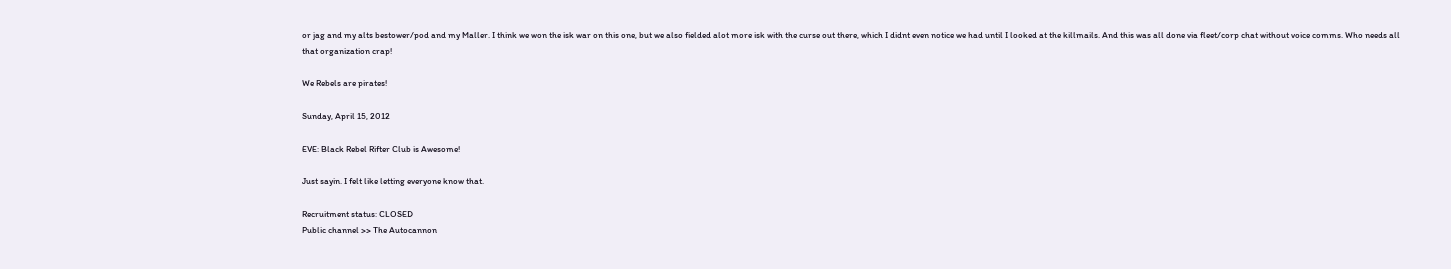or jag and my alts bestower/pod and my Maller. I think we won the isk war on this one, but we also fielded alot more isk with the curse out there, which I didnt even notice we had until I looked at the killmails. And this was all done via fleet/corp chat without voice comms. Who needs all that organization crap!

We Rebels are pirates!

Sunday, April 15, 2012

EVE: Black Rebel Rifter Club is Awesome!

Just sayin. I felt like letting everyone know that.

Recruitment status: CLOSED
Public channel >> The Autocannon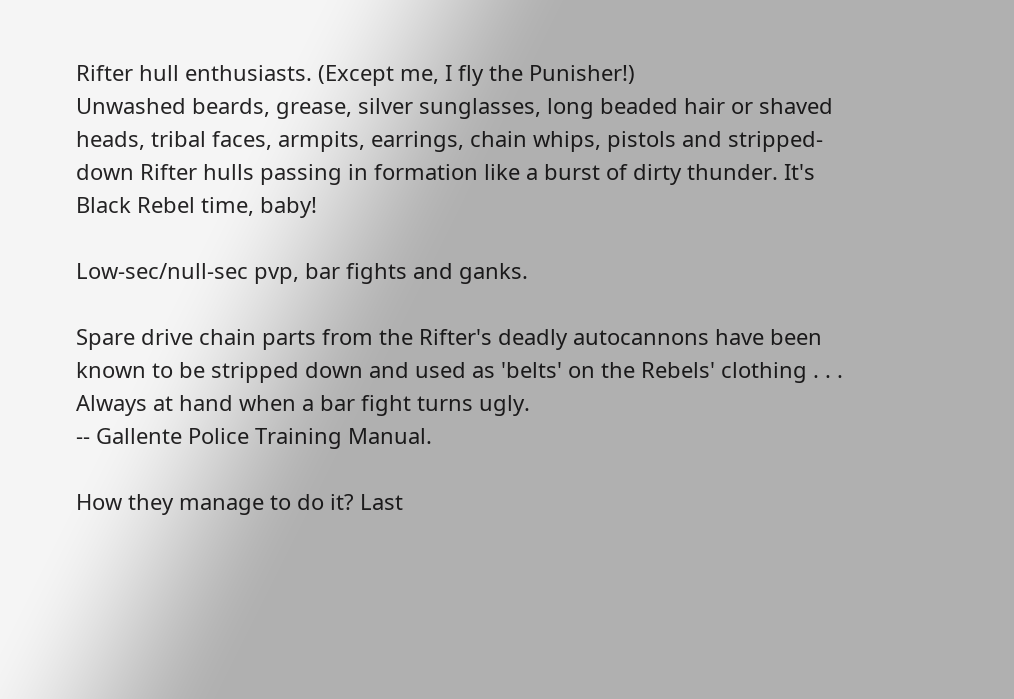Rifter hull enthusiasts. (Except me, I fly the Punisher!)
Unwashed beards, grease, silver sunglasses, long beaded hair or shaved heads, tribal faces, armpits, earrings, chain whips, pistols and stripped-down Rifter hulls passing in formation like a burst of dirty thunder. It's Black Rebel time, baby!

Low-sec/null-sec pvp, bar fights and ganks.

Spare drive chain parts from the Rifter's deadly autocannons have been known to be stripped down and used as 'belts' on the Rebels' clothing . . . Always at hand when a bar fight turns ugly.
-- Gallente Police Training Manual.

How they manage to do it? Last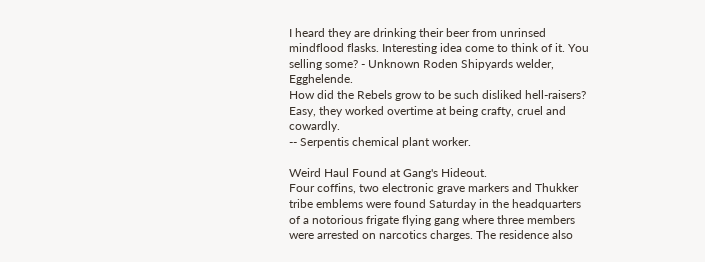I heard they are drinking their beer from unrinsed mindflood flasks. Interesting idea come to think of it. You selling some? - Unknown Roden Shipyards welder, Egghelende.
How did the Rebels grow to be such disliked hell-raisers? Easy, they worked overtime at being crafty, cruel and cowardly.
-- Serpentis chemical plant worker.

Weird Haul Found at Gang's Hideout.
Four coffins, two electronic grave markers and Thukker tribe emblems were found Saturday in the headquarters of a notorious frigate flying gang where three members were arrested on narcotics charges. The residence also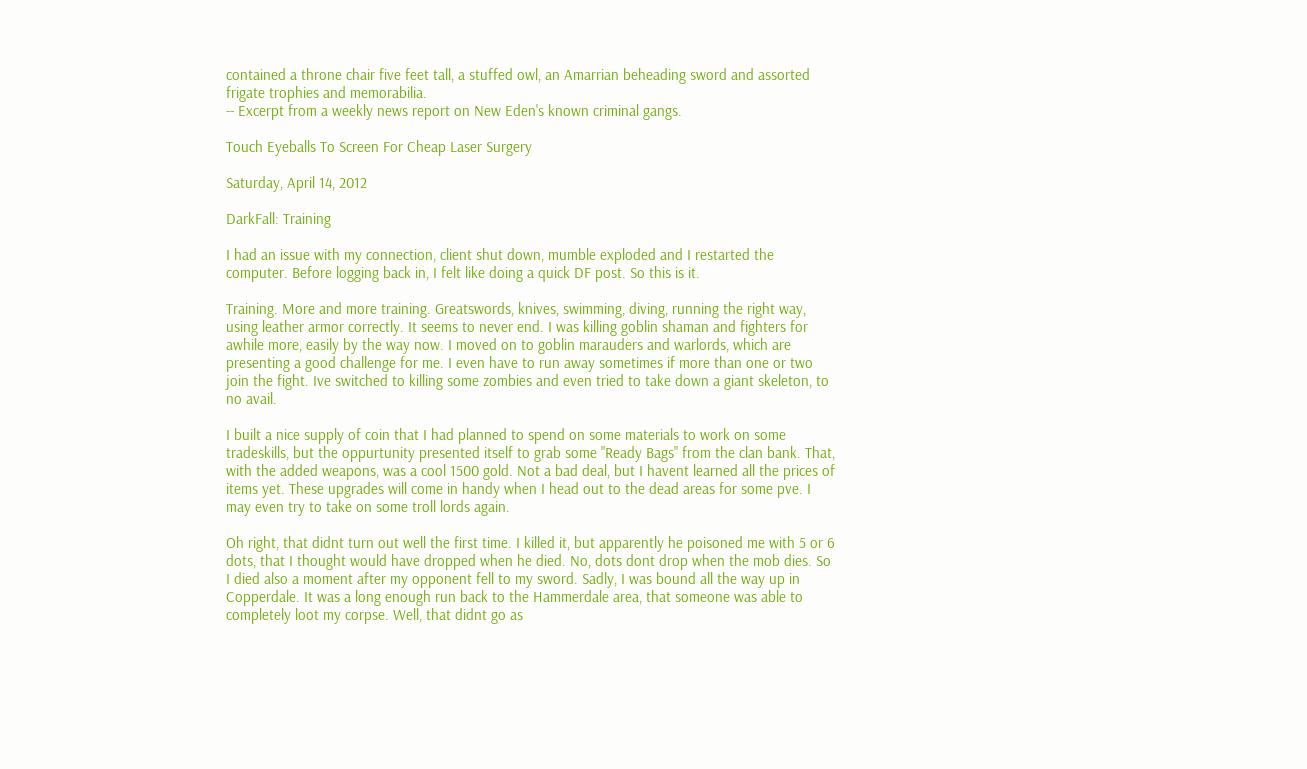contained a throne chair five feet tall, a stuffed owl, an Amarrian beheading sword and assorted frigate trophies and memorabilia.
-- Excerpt from a weekly news report on New Eden's known criminal gangs.

Touch Eyeballs To Screen For Cheap Laser Surgery

Saturday, April 14, 2012

DarkFall: Training

I had an issue with my connection, client shut down, mumble exploded and I restarted the computer. Before logging back in, I felt like doing a quick DF post. So this is it.

Training. More and more training. Greatswords, knives, swimming, diving, running the right way, using leather armor correctly. It seems to never end. I was killing goblin shaman and fighters for awhile more, easily by the way now. I moved on to goblin marauders and warlords, which are presenting a good challenge for me. I even have to run away sometimes if more than one or two join the fight. Ive switched to killing some zombies and even tried to take down a giant skeleton, to no avail.

I built a nice supply of coin that I had planned to spend on some materials to work on some tradeskills, but the oppurtunity presented itself to grab some "Ready Bags" from the clan bank. That, with the added weapons, was a cool 1500 gold. Not a bad deal, but I havent learned all the prices of items yet. These upgrades will come in handy when I head out to the dead areas for some pve. I may even try to take on some troll lords again.

Oh right, that didnt turn out well the first time. I killed it, but apparently he poisoned me with 5 or 6 dots, that I thought would have dropped when he died. No, dots dont drop when the mob dies. So I died also a moment after my opponent fell to my sword. Sadly, I was bound all the way up in Copperdale. It was a long enough run back to the Hammerdale area, that someone was able to completely loot my corpse. Well, that didnt go as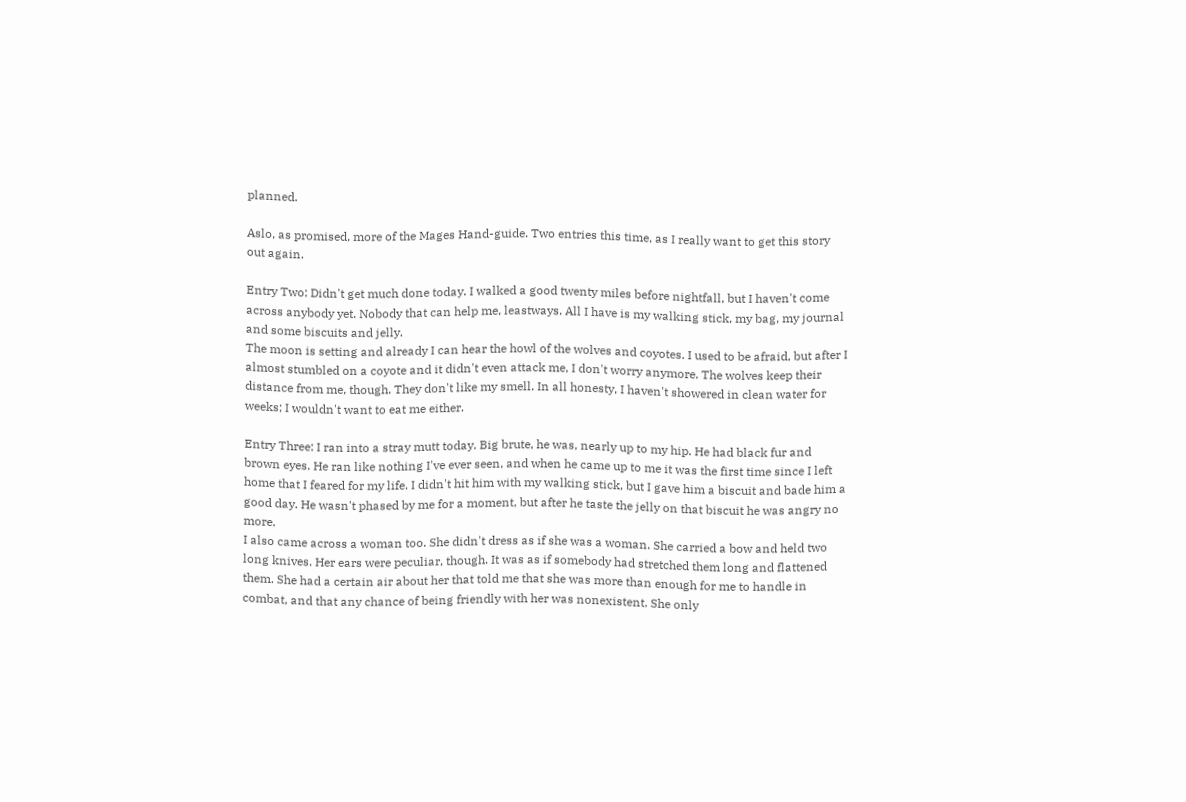planned.

Aslo, as promised, more of the Mages Hand-guide. Two entries this time, as I really want to get this story out again.

Entry Two: Didn't get much done today. I walked a good twenty miles before nightfall, but I haven't come across anybody yet. Nobody that can help me, leastways. All I have is my walking stick, my bag, my journal and some biscuits and jelly.
The moon is setting and already I can hear the howl of the wolves and coyotes. I used to be afraid, but after I almost stumbled on a coyote and it didn't even attack me, I don't worry anymore. The wolves keep their distance from me, though. They don't like my smell. In all honesty, I haven't showered in clean water for weeks; I wouldn't want to eat me either.

Entry Three: I ran into a stray mutt today. Big brute, he was, nearly up to my hip. He had black fur and brown eyes. He ran like nothing I've ever seen, and when he came up to me it was the first time since I left home that I feared for my life. I didn't hit him with my walking stick, but I gave him a biscuit and bade him a good day. He wasn't phased by me for a moment, but after he taste the jelly on that biscuit he was angry no more.
I also came across a woman too. She didn't dress as if she was a woman. She carried a bow and held two long knives. Her ears were peculiar, though. It was as if somebody had stretched them long and flattened them. She had a certain air about her that told me that she was more than enough for me to handle in combat, and that any chance of being friendly with her was nonexistent. She only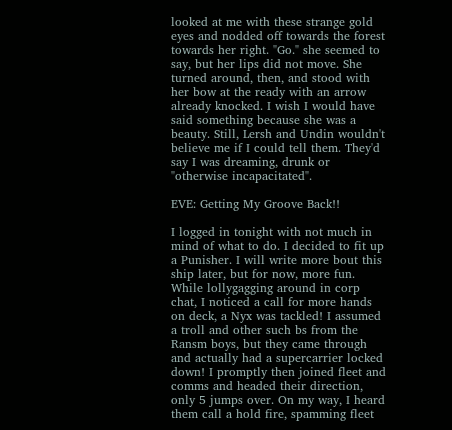looked at me with these strange gold eyes and nodded off towards the forest towards her right. "Go." she seemed to say, but her lips did not move. She turned around, then, and stood with her bow at the ready with an arrow already knocked. I wish I would have said something because she was a beauty. Still, Lersh and Undin wouldn't believe me if I could tell them. They'd say I was dreaming, drunk or "otherwise incapacitated".

EVE: Getting My Groove Back!!

I logged in tonight with not much in mind of what to do. I decided to fit up a Punisher. I will write more bout this ship later, but for now, more fun. While lollygagging around in corp chat, I noticed a call for more hands on deck, a Nyx was tackled! I assumed a troll and other such bs from the Ransm boys, but they came through and actually had a supercarrier locked down! I promptly then joined fleet and comms and headed their direction, only 5 jumps over. On my way, I heard them call a hold fire, spamming fleet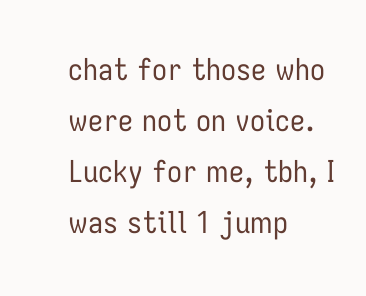chat for those who were not on voice. Lucky for me, tbh, I was still 1 jump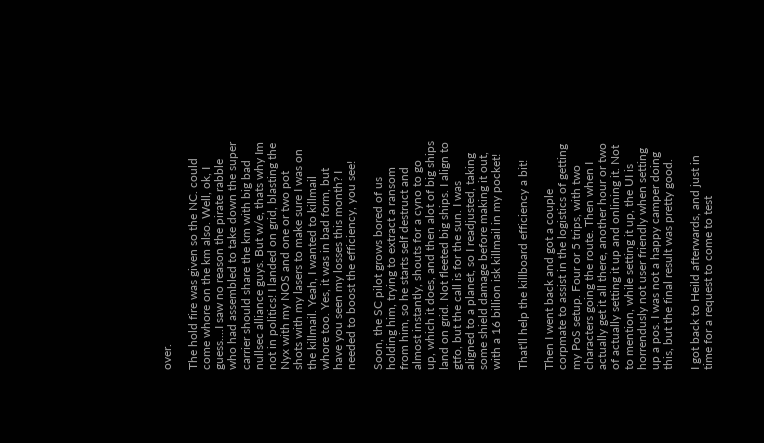over.

The hold fire was given so the NC. could come whore on the km also. Well, ok, I guess....I saw no reason the pirate rabble who had assembled to take down the super carrier should share the km with big bad nullsec alliance guys. But w/e, thats why Im not in politics! I landed on grid, blasting the Nyx with my NOS and one or two pot shots with my lasers to make sure I was on the killmail. Yeah, I wanted to killmail whore too. Yes, it was in bad form, but have you seen my losses this month? I needed to boost the efficiency, you see!

Soon, the SC pilot grows bored of us holding him, trying to extract a ransom from him, so he starts self destruct and almost instantly, shouts for a cyno to go up, which it does, and then alot of big ships land on grid. Not fleeted big ships. I align to gtfo, but the call is for the sun. I was aligned to a planet, so I readjusted, taking some shield damage before making it out, with a 16 billion isk killmail in my pocket!

That'll help the killboard efficiency a bit!

Then I went back and got a couple corpmate to assist in the logistics of getting my PoS setup. Four or 5 trips, with two characters going the route. Then when I actually get it all there, another hour or two of actually setting it up and onlining it. Not to mention, while setting it up, the UI is horrendusly not user friendly when setting up a pos. I was not a happy camper doing this, but the final result was pretty good.

I got back to Heild afterwards, and just in time for a request to come to test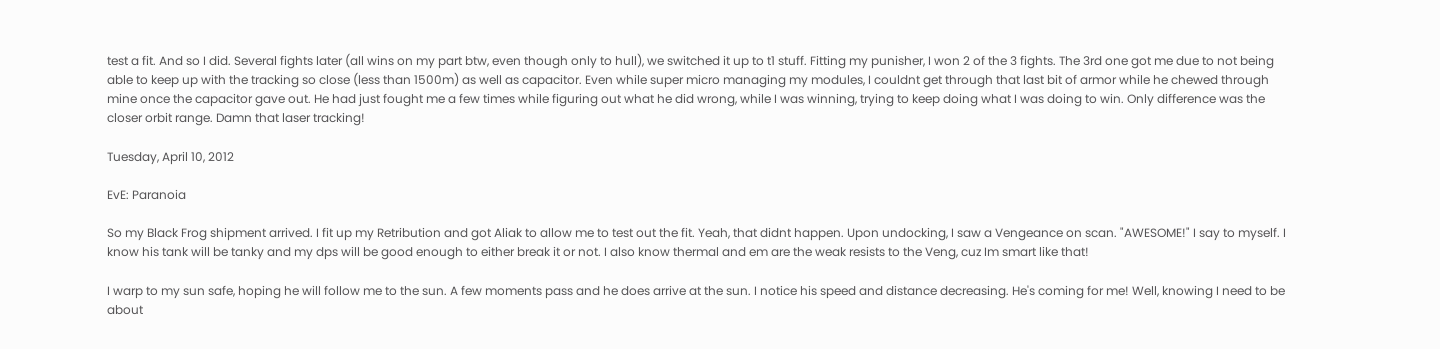test a fit. And so I did. Several fights later (all wins on my part btw, even though only to hull), we switched it up to t1 stuff. Fitting my punisher, I won 2 of the 3 fights. The 3rd one got me due to not being able to keep up with the tracking so close (less than 1500m) as well as capacitor. Even while super micro managing my modules, I couldnt get through that last bit of armor while he chewed through mine once the capacitor gave out. He had just fought me a few times while figuring out what he did wrong, while I was winning, trying to keep doing what I was doing to win. Only difference was the closer orbit range. Damn that laser tracking!

Tuesday, April 10, 2012

EvE: Paranoia

So my Black Frog shipment arrived. I fit up my Retribution and got Aliak to allow me to test out the fit. Yeah, that didnt happen. Upon undocking, I saw a Vengeance on scan. "AWESOME!" I say to myself. I know his tank will be tanky and my dps will be good enough to either break it or not. I also know thermal and em are the weak resists to the Veng, cuz Im smart like that!

I warp to my sun safe, hoping he will follow me to the sun. A few moments pass and he does arrive at the sun. I notice his speed and distance decreasing. He's coming for me! Well, knowing I need to be about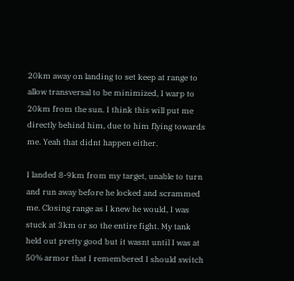20km away on landing to set keep at range to allow transversal to be minimized, I warp to 20km from the sun. I think this will put me directly behind him, due to him flying towards me. Yeah that didnt happen either.

I landed 8-9km from my target, unable to turn and run away before he locked and scrammed me. Closing range as I knew he would, I was stuck at 3km or so the entire fight. My tank held out pretty good but it wasnt until I was at 50% armor that I remembered I should switch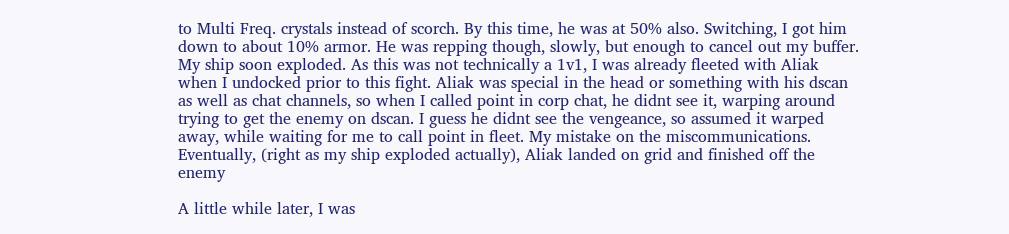to Multi Freq. crystals instead of scorch. By this time, he was at 50% also. Switching, I got him down to about 10% armor. He was repping though, slowly, but enough to cancel out my buffer. My ship soon exploded. As this was not technically a 1v1, I was already fleeted with Aliak when I undocked prior to this fight. Aliak was special in the head or something with his dscan as well as chat channels, so when I called point in corp chat, he didnt see it, warping around trying to get the enemy on dscan. I guess he didnt see the vengeance, so assumed it warped away, while waiting for me to call point in fleet. My mistake on the miscommunications. Eventually, (right as my ship exploded actually), Aliak landed on grid and finished off the enemy

A little while later, I was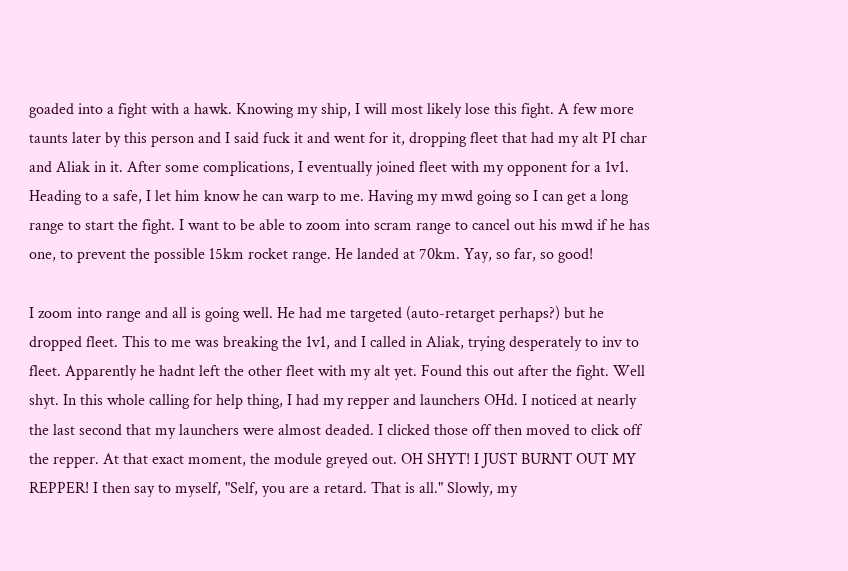goaded into a fight with a hawk. Knowing my ship, I will most likely lose this fight. A few more taunts later by this person and I said fuck it and went for it, dropping fleet that had my alt PI char and Aliak in it. After some complications, I eventually joined fleet with my opponent for a 1v1. Heading to a safe, I let him know he can warp to me. Having my mwd going so I can get a long range to start the fight. I want to be able to zoom into scram range to cancel out his mwd if he has one, to prevent the possible 15km rocket range. He landed at 70km. Yay, so far, so good!

I zoom into range and all is going well. He had me targeted (auto-retarget perhaps?) but he dropped fleet. This to me was breaking the 1v1, and I called in Aliak, trying desperately to inv to fleet. Apparently he hadnt left the other fleet with my alt yet. Found this out after the fight. Well shyt. In this whole calling for help thing, I had my repper and launchers OHd. I noticed at nearly the last second that my launchers were almost deaded. I clicked those off then moved to click off the repper. At that exact moment, the module greyed out. OH SHYT! I JUST BURNT OUT MY REPPER! I then say to myself, "Self, you are a retard. That is all." Slowly, my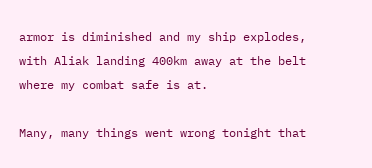armor is diminished and my ship explodes, with Aliak landing 400km away at the belt where my combat safe is at.

Many, many things went wrong tonight that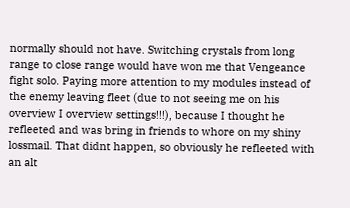normally should not have. Switching crystals from long range to close range would have won me that Vengeance fight solo. Paying more attention to my modules instead of the enemy leaving fleet (due to not seeing me on his overview I overview settings!!!), because I thought he refleeted and was bring in friends to whore on my shiny lossmail. That didnt happen, so obviously he refleeted with an alt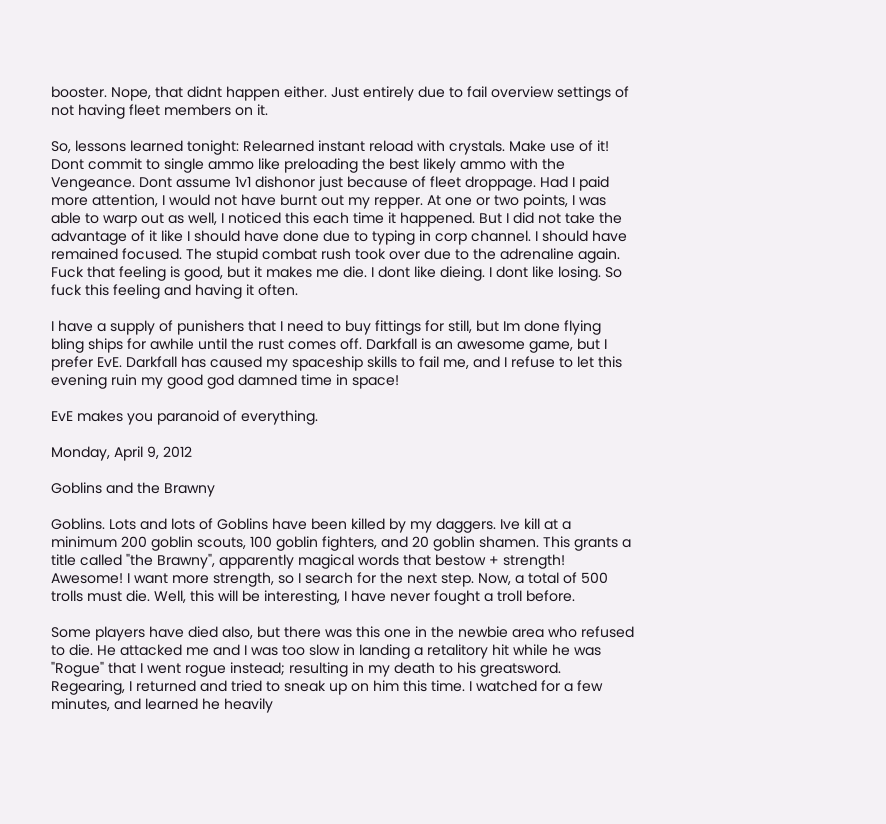booster. Nope, that didnt happen either. Just entirely due to fail overview settings of not having fleet members on it.

So, lessons learned tonight: Relearned instant reload with crystals. Make use of it! Dont commit to single ammo like preloading the best likely ammo with the Vengeance. Dont assume 1v1 dishonor just because of fleet droppage. Had I paid more attention, I would not have burnt out my repper. At one or two points, I was able to warp out as well, I noticed this each time it happened. But I did not take the advantage of it like I should have done due to typing in corp channel. I should have remained focused. The stupid combat rush took over due to the adrenaline again. Fuck that feeling is good, but it makes me die. I dont like dieing. I dont like losing. So fuck this feeling and having it often.

I have a supply of punishers that I need to buy fittings for still, but Im done flying bling ships for awhile until the rust comes off. Darkfall is an awesome game, but I prefer EvE. Darkfall has caused my spaceship skills to fail me, and I refuse to let this evening ruin my good god damned time in space!

EvE makes you paranoid of everything.

Monday, April 9, 2012

Goblins and the Brawny

Goblins. Lots and lots of Goblins have been killed by my daggers. Ive kill at a minimum 200 goblin scouts, 100 goblin fighters, and 20 goblin shamen. This grants a title called "the Brawny", apparently magical words that bestow + strength! Awesome! I want more strength, so I search for the next step. Now, a total of 500 trolls must die. Well, this will be interesting, I have never fought a troll before.

Some players have died also, but there was this one in the newbie area who refused to die. He attacked me and I was too slow in landing a retalitory hit while he was "Rogue" that I went rogue instead; resulting in my death to his greatsword. Regearing, I returned and tried to sneak up on him this time. I watched for a few minutes, and learned he heavily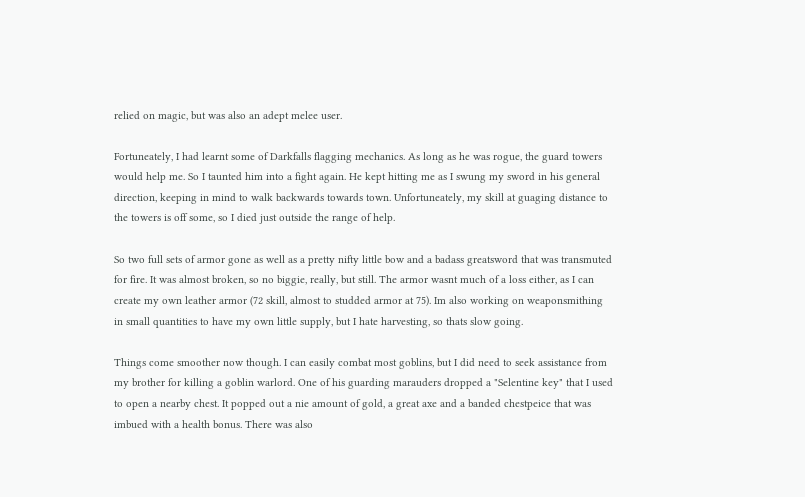relied on magic, but was also an adept melee user.

Fortuneately, I had learnt some of Darkfalls flagging mechanics. As long as he was rogue, the guard towers would help me. So I taunted him into a fight again. He kept hitting me as I swung my sword in his general direction, keeping in mind to walk backwards towards town. Unfortuneately, my skill at guaging distance to the towers is off some, so I died just outside the range of help.

So two full sets of armor gone as well as a pretty nifty little bow and a badass greatsword that was transmuted for fire. It was almost broken, so no biggie, really, but still. The armor wasnt much of a loss either, as I can create my own leather armor (72 skill, almost to studded armor at 75). Im also working on weaponsmithing in small quantities to have my own little supply, but I hate harvesting, so thats slow going.

Things come smoother now though. I can easily combat most goblins, but I did need to seek assistance from my brother for killing a goblin warlord. One of his guarding marauders dropped a "Selentine key" that I used to open a nearby chest. It popped out a nie amount of gold, a great axe and a banded chestpeice that was imbued with a health bonus. There was also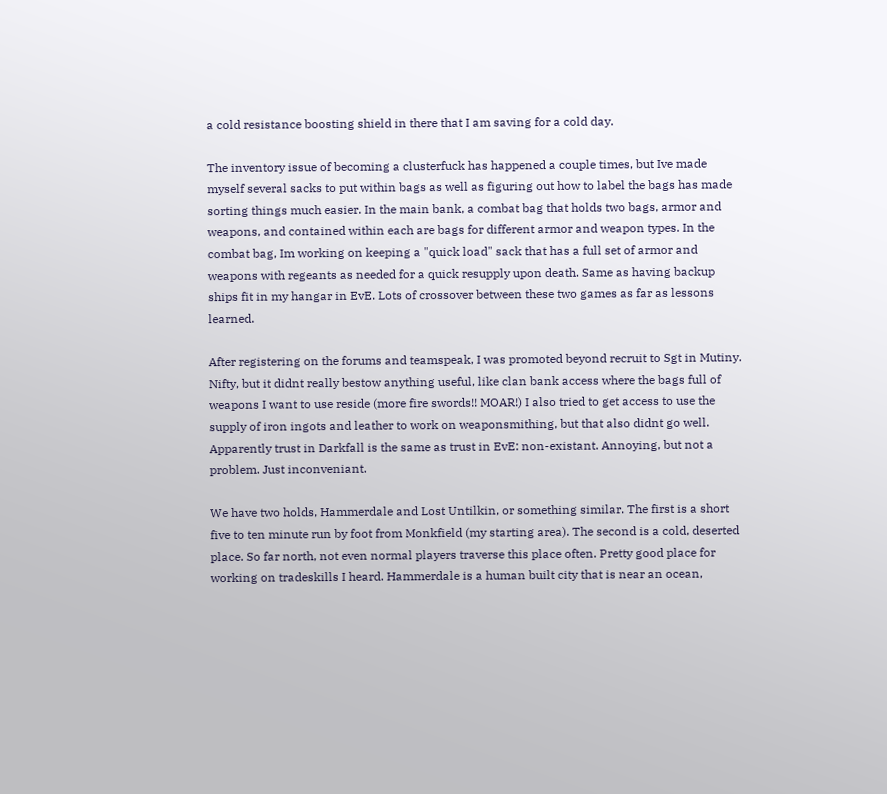a cold resistance boosting shield in there that I am saving for a cold day.

The inventory issue of becoming a clusterfuck has happened a couple times, but Ive made myself several sacks to put within bags as well as figuring out how to label the bags has made sorting things much easier. In the main bank, a combat bag that holds two bags, armor and weapons, and contained within each are bags for different armor and weapon types. In the combat bag, Im working on keeping a "quick load" sack that has a full set of armor and weapons with regeants as needed for a quick resupply upon death. Same as having backup ships fit in my hangar in EvE. Lots of crossover between these two games as far as lessons learned.

After registering on the forums and teamspeak, I was promoted beyond recruit to Sgt in Mutiny. Nifty, but it didnt really bestow anything useful, like clan bank access where the bags full of weapons I want to use reside (more fire swords!! MOAR!) I also tried to get access to use the supply of iron ingots and leather to work on weaponsmithing, but that also didnt go well. Apparently trust in Darkfall is the same as trust in EvE: non-existant. Annoying, but not a problem. Just inconveniant.

We have two holds, Hammerdale and Lost Untilkin, or something similar. The first is a short five to ten minute run by foot from Monkfield (my starting area). The second is a cold, deserted place. So far north, not even normal players traverse this place often. Pretty good place for working on tradeskills I heard. Hammerdale is a human built city that is near an ocean,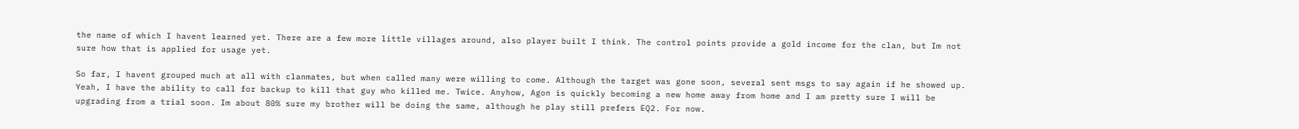the name of which I havent learned yet. There are a few more little villages around, also player built I think. The control points provide a gold income for the clan, but Im not sure how that is applied for usage yet.

So far, I havent grouped much at all with clanmates, but when called many were willing to come. Although the target was gone soon, several sent msgs to say again if he showed up. Yeah, I have the ability to call for backup to kill that guy who killed me. Twice. Anyhow, Agon is quickly becoming a new home away from home and I am pretty sure I will be upgrading from a trial soon. Im about 80% sure my brother will be doing the same, although he play still prefers EQ2. For now.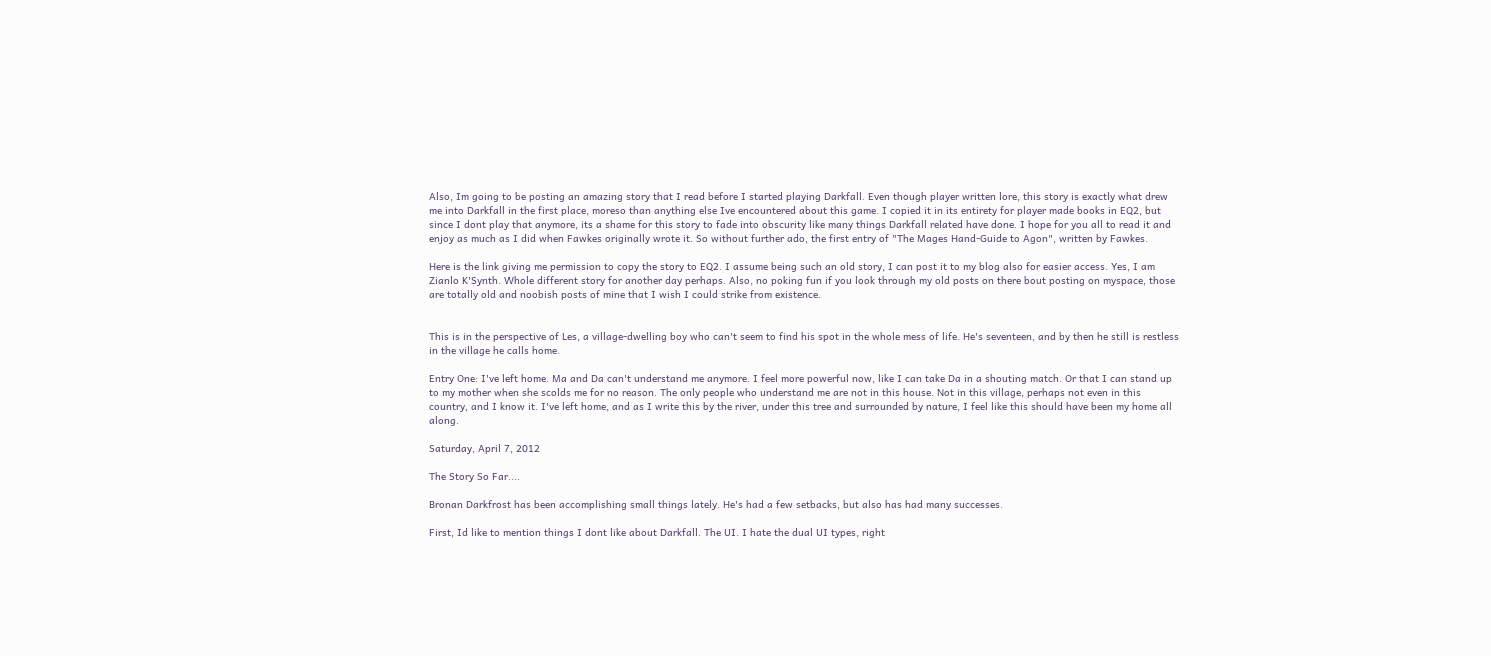Also, Im going to be posting an amazing story that I read before I started playing Darkfall. Even though player written lore, this story is exactly what drew me into Darkfall in the first place, moreso than anything else Ive encountered about this game. I copied it in its entirety for player made books in EQ2, but since I dont play that anymore, its a shame for this story to fade into obscurity like many things Darkfall related have done. I hope for you all to read it and enjoy as much as I did when Fawkes originally wrote it. So without further ado, the first entry of "The Mages Hand-Guide to Agon", written by Fawkes.

Here is the link giving me permission to copy the story to EQ2. I assume being such an old story, I can post it to my blog also for easier access. Yes, I am Zianlo K'Synth. Whole different story for another day perhaps. Also, no poking fun if you look through my old posts on there bout posting on myspace, those are totally old and noobish posts of mine that I wish I could strike from existence.


This is in the perspective of Les, a village-dwelling boy who can't seem to find his spot in the whole mess of life. He's seventeen, and by then he still is restless in the village he calls home.

Entry One: I've left home. Ma and Da can't understand me anymore. I feel more powerful now, like I can take Da in a shouting match. Or that I can stand up to my mother when she scolds me for no reason. The only people who understand me are not in this house. Not in this village, perhaps not even in this country, and I know it. I've left home, and as I write this by the river, under this tree and surrounded by nature, I feel like this should have been my home all along.

Saturday, April 7, 2012

The Story So Far....

Bronan Darkfrost has been accomplishing small things lately. He's had a few setbacks, but also has had many successes.

First, Id like to mention things I dont like about Darkfall. The UI. I hate the dual UI types, right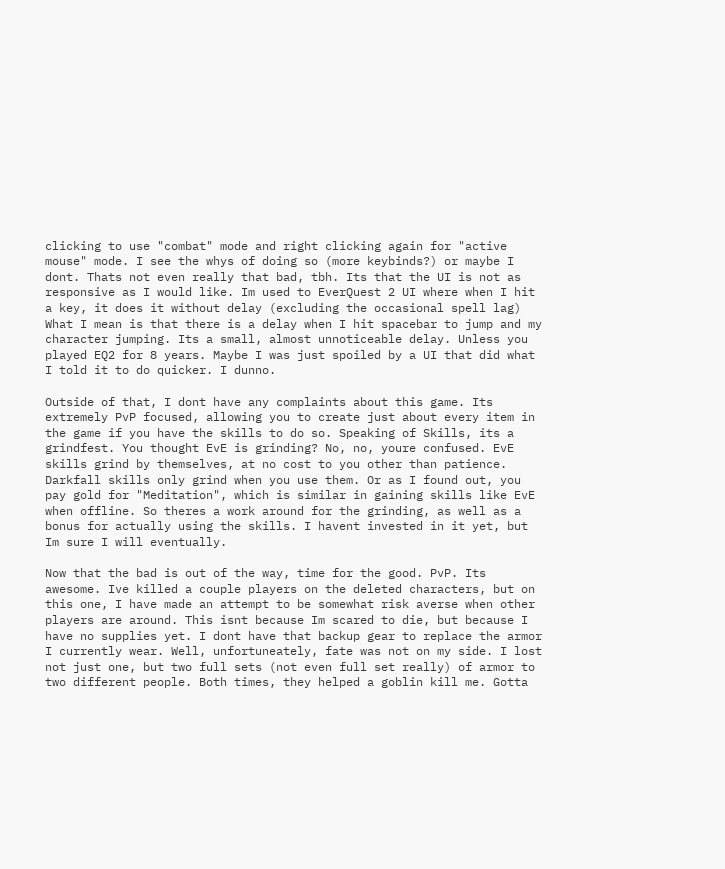clicking to use "combat" mode and right clicking again for "active mouse" mode. I see the whys of doing so (more keybinds?) or maybe I dont. Thats not even really that bad, tbh. Its that the UI is not as responsive as I would like. Im used to EverQuest 2 UI where when I hit a key, it does it without delay (excluding the occasional spell lag) What I mean is that there is a delay when I hit spacebar to jump and my character jumping. Its a small, almost unnoticeable delay. Unless you played EQ2 for 8 years. Maybe I was just spoiled by a UI that did what I told it to do quicker. I dunno.

Outside of that, I dont have any complaints about this game. Its extremely PvP focused, allowing you to create just about every item in the game if you have the skills to do so. Speaking of Skills, its a grindfest. You thought EvE is grinding? No, no, youre confused. EvE skills grind by themselves, at no cost to you other than patience. Darkfall skills only grind when you use them. Or as I found out, you pay gold for "Meditation", which is similar in gaining skills like EvE when offline. So theres a work around for the grinding, as well as a bonus for actually using the skills. I havent invested in it yet, but Im sure I will eventually.

Now that the bad is out of the way, time for the good. PvP. Its awesome. Ive killed a couple players on the deleted characters, but on this one, I have made an attempt to be somewhat risk averse when other players are around. This isnt because Im scared to die, but because I have no supplies yet. I dont have that backup gear to replace the armor I currently wear. Well, unfortuneately, fate was not on my side. I lost not just one, but two full sets (not even full set really) of armor to two different people. Both times, they helped a goblin kill me. Gotta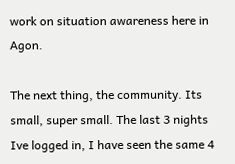work on situation awareness here in Agon.

The next thing, the community. Its small, super small. The last 3 nights Ive logged in, I have seen the same 4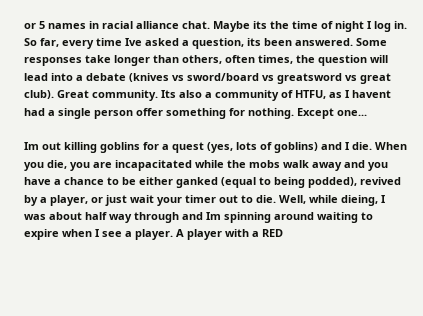or 5 names in racial alliance chat. Maybe its the time of night I log in. So far, every time Ive asked a question, its been answered. Some responses take longer than others, often times, the question will lead into a debate (knives vs sword/board vs greatsword vs great club). Great community. Its also a community of HTFU, as I havent had a single person offer something for nothing. Except one...

Im out killing goblins for a quest (yes, lots of goblins) and I die. When you die, you are incapacitated while the mobs walk away and you have a chance to be either ganked (equal to being podded), revived by a player, or just wait your timer out to die. Well, while dieing, I was about half way through and Im spinning around waiting to expire when I see a player. A player with a RED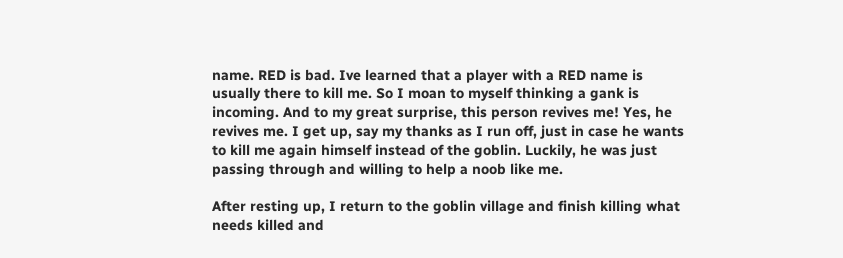name. RED is bad. Ive learned that a player with a RED name is usually there to kill me. So I moan to myself thinking a gank is incoming. And to my great surprise, this person revives me! Yes, he revives me. I get up, say my thanks as I run off, just in case he wants to kill me again himself instead of the goblin. Luckily, he was just passing through and willing to help a noob like me.

After resting up, I return to the goblin village and finish killing what needs killed and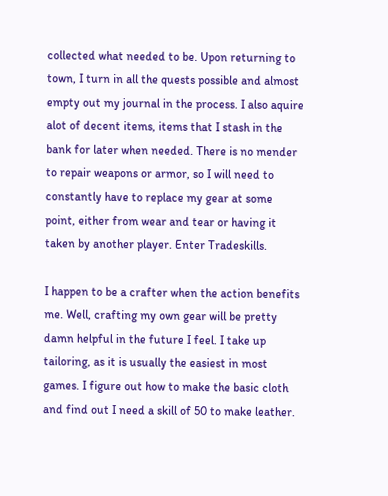collected what needed to be. Upon returning to town, I turn in all the quests possible and almost empty out my journal in the process. I also aquire alot of decent items, items that I stash in the bank for later when needed. There is no mender to repair weapons or armor, so I will need to constantly have to replace my gear at some point, either from wear and tear or having it taken by another player. Enter Tradeskills.

I happen to be a crafter when the action benefits me. Well, crafting my own gear will be pretty damn helpful in the future I feel. I take up tailoring, as it is usually the easiest in most games. I figure out how to make the basic cloth and find out I need a skill of 50 to make leather.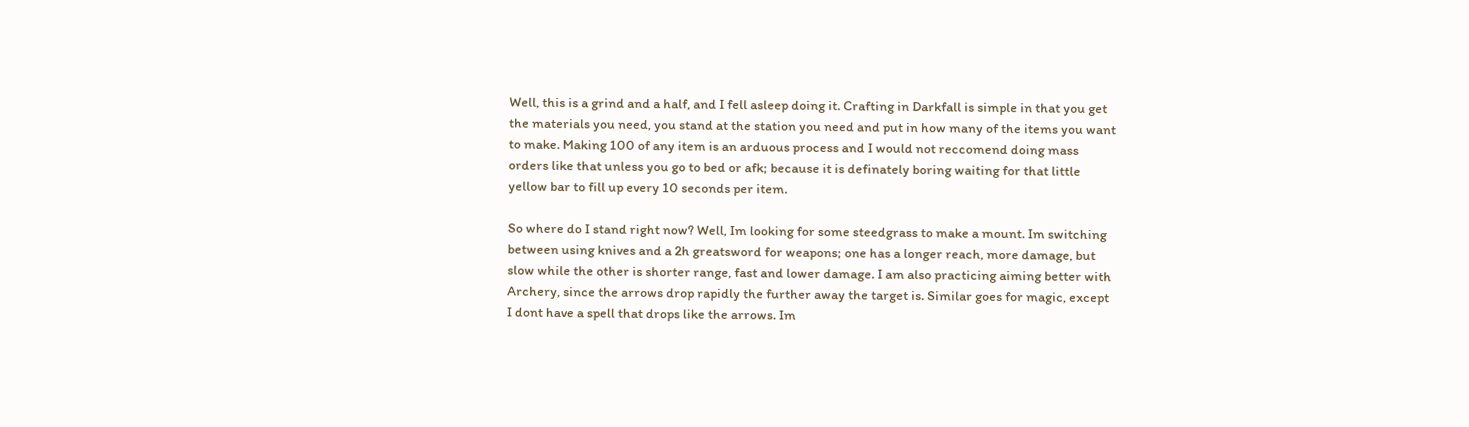Well, this is a grind and a half, and I fell asleep doing it. Crafting in Darkfall is simple in that you get the materials you need, you stand at the station you need and put in how many of the items you want to make. Making 100 of any item is an arduous process and I would not reccomend doing mass orders like that unless you go to bed or afk; because it is definately boring waiting for that little yellow bar to fill up every 10 seconds per item.

So where do I stand right now? Well, Im looking for some steedgrass to make a mount. Im switching between using knives and a 2h greatsword for weapons; one has a longer reach, more damage, but slow while the other is shorter range, fast and lower damage. I am also practicing aiming better with Archery, since the arrows drop rapidly the further away the target is. Similar goes for magic, except I dont have a spell that drops like the arrows. Im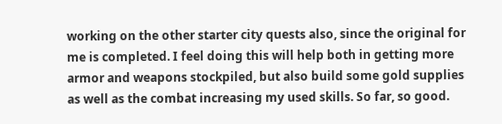working on the other starter city quests also, since the original for me is completed. I feel doing this will help both in getting more armor and weapons stockpiled, but also build some gold supplies as well as the combat increasing my used skills. So far, so good.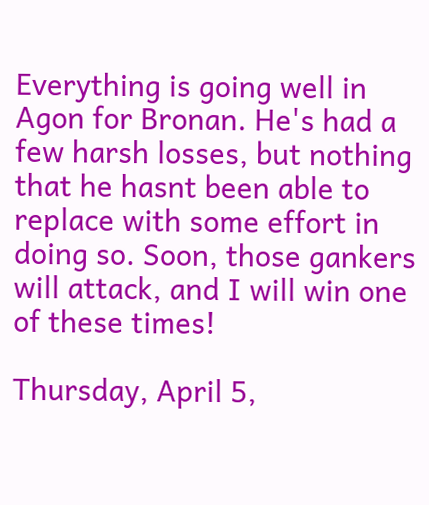Everything is going well in Agon for Bronan. He's had a few harsh losses, but nothing that he hasnt been able to replace with some effort in doing so. Soon, those gankers will attack, and I will win one of these times!

Thursday, April 5,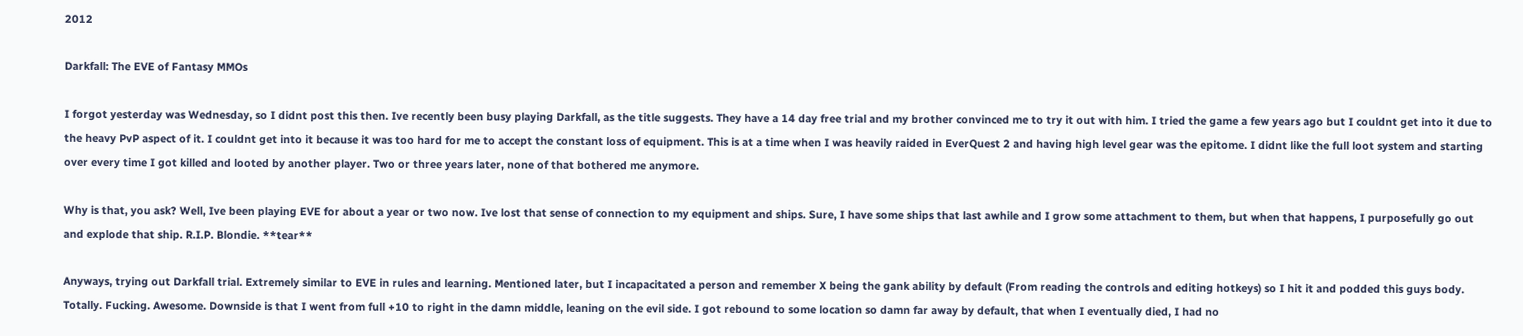2012

Darkfall: The EVE of Fantasy MMOs

I forgot yesterday was Wednesday, so I didnt post this then. Ive recently been busy playing Darkfall, as the title suggests. They have a 14 day free trial and my brother convinced me to try it out with him. I tried the game a few years ago but I couldnt get into it due to the heavy PvP aspect of it. I couldnt get into it because it was too hard for me to accept the constant loss of equipment. This is at a time when I was heavily raided in EverQuest 2 and having high level gear was the epitome. I didnt like the full loot system and starting over every time I got killed and looted by another player. Two or three years later, none of that bothered me anymore.

Why is that, you ask? Well, Ive been playing EVE for about a year or two now. Ive lost that sense of connection to my equipment and ships. Sure, I have some ships that last awhile and I grow some attachment to them, but when that happens, I purposefully go out and explode that ship. R.I.P. Blondie. **tear**

Anyways, trying out Darkfall trial. Extremely similar to EVE in rules and learning. Mentioned later, but I incapacitated a person and remember X being the gank ability by default (From reading the controls and editing hotkeys) so I hit it and podded this guys body. Totally. Fucking. Awesome. Downside is that I went from full +10 to right in the damn middle, leaning on the evil side. I got rebound to some location so damn far away by default, that when I eventually died, I had no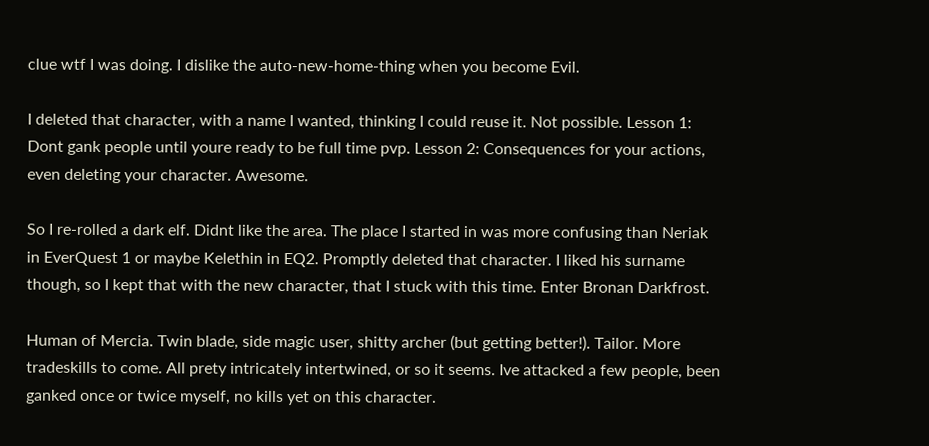clue wtf I was doing. I dislike the auto-new-home-thing when you become Evil.

I deleted that character, with a name I wanted, thinking I could reuse it. Not possible. Lesson 1: Dont gank people until youre ready to be full time pvp. Lesson 2: Consequences for your actions, even deleting your character. Awesome.

So I re-rolled a dark elf. Didnt like the area. The place I started in was more confusing than Neriak in EverQuest 1 or maybe Kelethin in EQ2. Promptly deleted that character. I liked his surname though, so I kept that with the new character, that I stuck with this time. Enter Bronan Darkfrost.

Human of Mercia. Twin blade, side magic user, shitty archer (but getting better!). Tailor. More tradeskills to come. All prety intricately intertwined, or so it seems. Ive attacked a few people, been ganked once or twice myself, no kills yet on this character.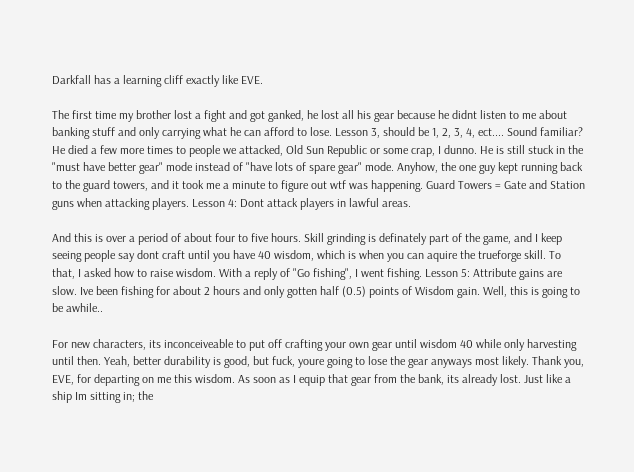Darkfall has a learning cliff exactly like EVE.

The first time my brother lost a fight and got ganked, he lost all his gear because he didnt listen to me about banking stuff and only carrying what he can afford to lose. Lesson 3, should be 1, 2, 3, 4, ect.... Sound familiar? He died a few more times to people we attacked, Old Sun Republic or some crap, I dunno. He is still stuck in the "must have better gear" mode instead of "have lots of spare gear" mode. Anyhow, the one guy kept running back to the guard towers, and it took me a minute to figure out wtf was happening. Guard Towers = Gate and Station guns when attacking players. Lesson 4: Dont attack players in lawful areas.

And this is over a period of about four to five hours. Skill grinding is definately part of the game, and I keep seeing people say dont craft until you have 40 wisdom, which is when you can aquire the trueforge skill. To that, I asked how to raise wisdom. With a reply of "Go fishing", I went fishing. Lesson 5: Attribute gains are slow. Ive been fishing for about 2 hours and only gotten half (0.5) points of Wisdom gain. Well, this is going to be awhile..

For new characters, its inconceiveable to put off crafting your own gear until wisdom 40 while only harvesting until then. Yeah, better durability is good, but fuck, youre going to lose the gear anyways most likely. Thank you, EVE, for departing on me this wisdom. As soon as I equip that gear from the bank, its already lost. Just like a ship Im sitting in; the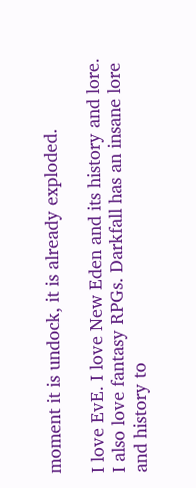moment it is undock, it is already exploded.

I love EvE. I love New Eden and its history and lore. I also love fantasy RPGs. Darkfall has an insane lore and history to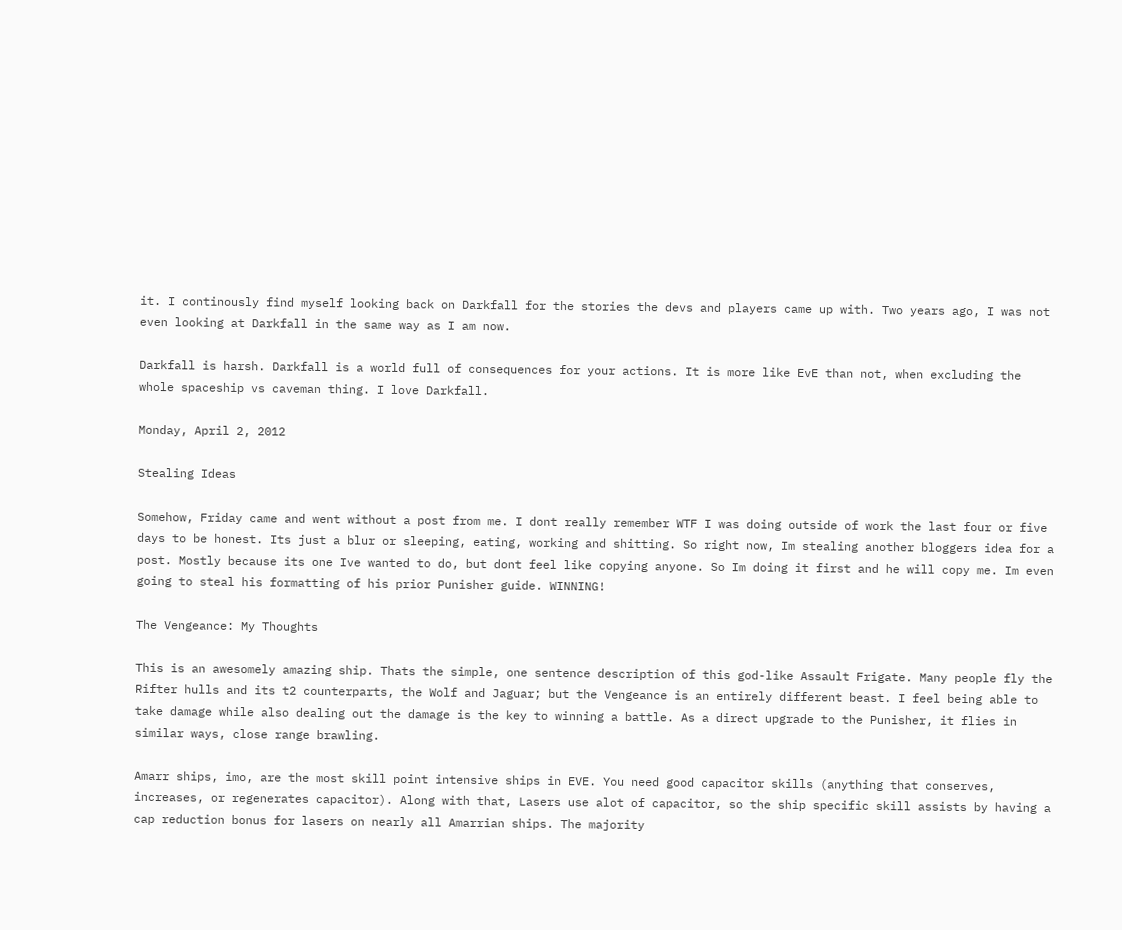it. I continously find myself looking back on Darkfall for the stories the devs and players came up with. Two years ago, I was not even looking at Darkfall in the same way as I am now.

Darkfall is harsh. Darkfall is a world full of consequences for your actions. It is more like EvE than not, when excluding the whole spaceship vs caveman thing. I love Darkfall.

Monday, April 2, 2012

Stealing Ideas

Somehow, Friday came and went without a post from me. I dont really remember WTF I was doing outside of work the last four or five days to be honest. Its just a blur or sleeping, eating, working and shitting. So right now, Im stealing another bloggers idea for a post. Mostly because its one Ive wanted to do, but dont feel like copying anyone. So Im doing it first and he will copy me. Im even going to steal his formatting of his prior Punisher guide. WINNING!

The Vengeance: My Thoughts

This is an awesomely amazing ship. Thats the simple, one sentence description of this god-like Assault Frigate. Many people fly the Rifter hulls and its t2 counterparts, the Wolf and Jaguar; but the Vengeance is an entirely different beast. I feel being able to take damage while also dealing out the damage is the key to winning a battle. As a direct upgrade to the Punisher, it flies in similar ways, close range brawling.

Amarr ships, imo, are the most skill point intensive ships in EVE. You need good capacitor skills (anything that conserves, increases, or regenerates capacitor). Along with that, Lasers use alot of capacitor, so the ship specific skill assists by having a cap reduction bonus for lasers on nearly all Amarrian ships. The majority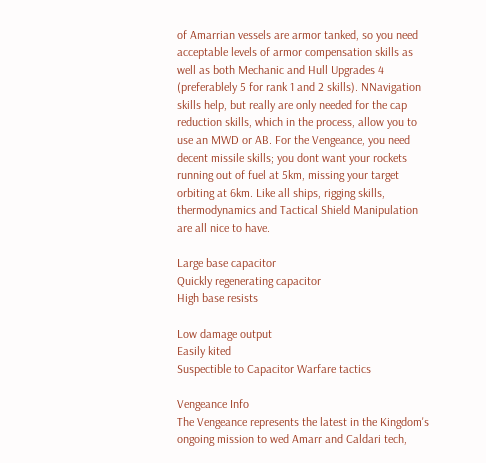of Amarrian vessels are armor tanked, so you need acceptable levels of armor compensation skills as well as both Mechanic and Hull Upgrades 4 (preferablely 5 for rank 1 and 2 skills). NNavigation skills help, but really are only needed for the cap reduction skills, which in the process, allow you to use an MWD or AB. For the Vengeance, you need decent missile skills; you dont want your rockets running out of fuel at 5km, missing your target orbiting at 6km. Like all ships, rigging skills, thermodynamics and Tactical Shield Manipulation are all nice to have.

Large base capacitor
Quickly regenerating capacitor
High base resists

Low damage output
Easily kited
Suspectible to Capacitor Warfare tactics

Vengeance Info
The Vengeance represents the latest in the Kingdom's ongoing mission to wed Amarr and Caldari tech,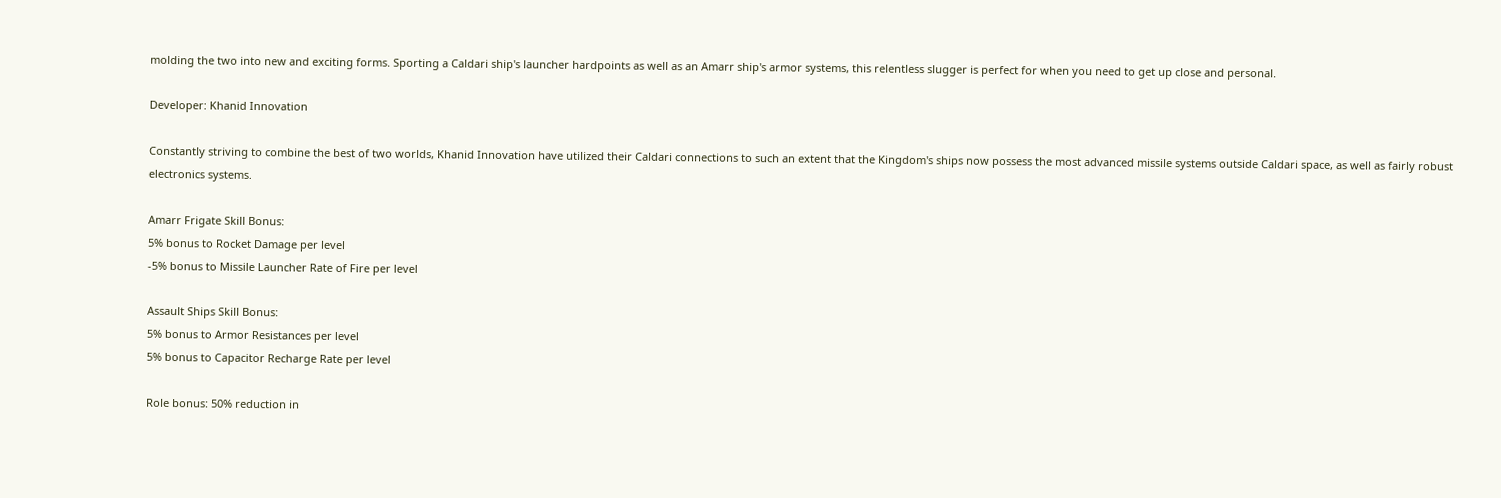molding the two into new and exciting forms. Sporting a Caldari ship's launcher hardpoints as well as an Amarr ship's armor systems, this relentless slugger is perfect for when you need to get up close and personal.

Developer: Khanid Innovation

Constantly striving to combine the best of two worlds, Khanid Innovation have utilized their Caldari connections to such an extent that the Kingdom's ships now possess the most advanced missile systems outside Caldari space, as well as fairly robust electronics systems.

Amarr Frigate Skill Bonus:
5% bonus to Rocket Damage per level
-5% bonus to Missile Launcher Rate of Fire per level

Assault Ships Skill Bonus:
5% bonus to Armor Resistances per level
5% bonus to Capacitor Recharge Rate per level

Role bonus: 50% reduction in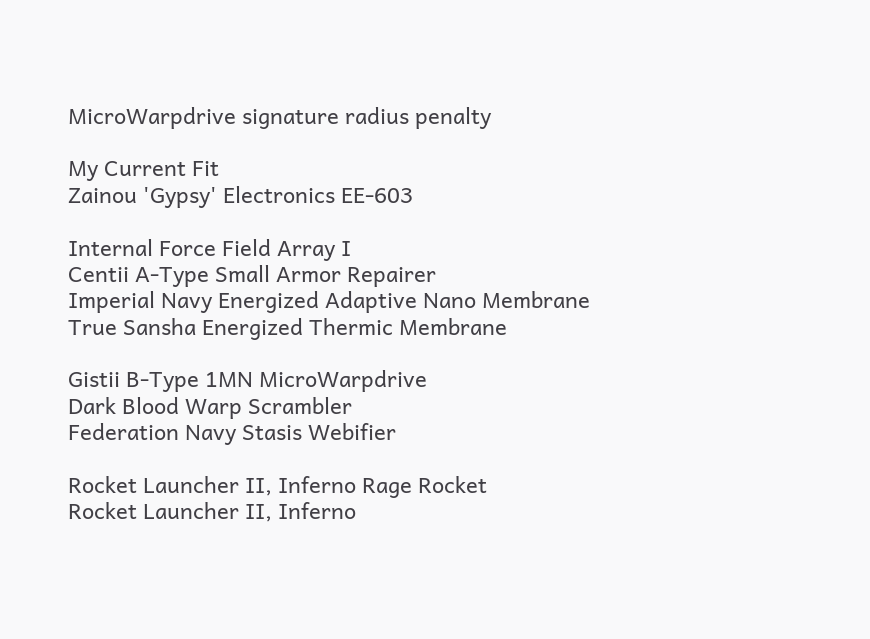MicroWarpdrive signature radius penalty

My Current Fit
Zainou 'Gypsy' Electronics EE-603

Internal Force Field Array I
Centii A-Type Small Armor Repairer
Imperial Navy Energized Adaptive Nano Membrane
True Sansha Energized Thermic Membrane

Gistii B-Type 1MN MicroWarpdrive
Dark Blood Warp Scrambler
Federation Navy Stasis Webifier

Rocket Launcher II, Inferno Rage Rocket
Rocket Launcher II, Inferno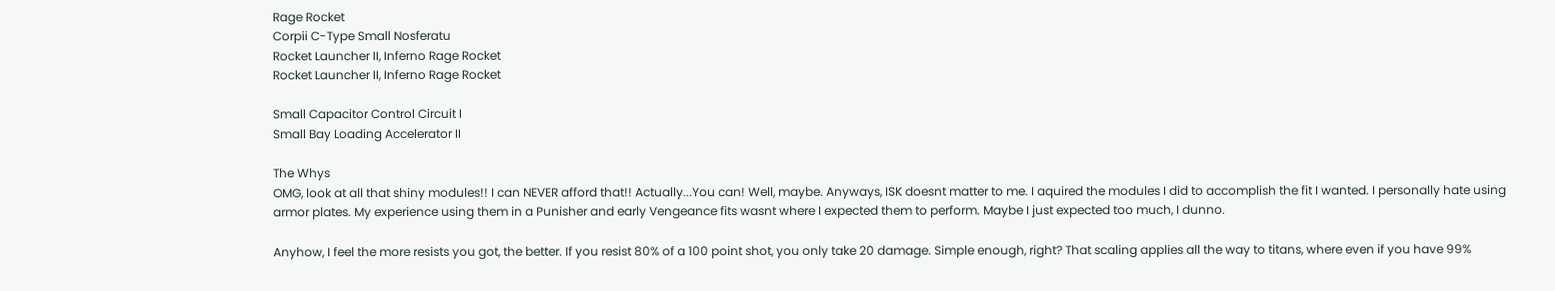Rage Rocket
Corpii C-Type Small Nosferatu
Rocket Launcher II, Inferno Rage Rocket
Rocket Launcher II, Inferno Rage Rocket

Small Capacitor Control Circuit I
Small Bay Loading Accelerator II

The Whys
OMG, look at all that shiny modules!! I can NEVER afford that!! Actually...You can! Well, maybe. Anyways, ISK doesnt matter to me. I aquired the modules I did to accomplish the fit I wanted. I personally hate using armor plates. My experience using them in a Punisher and early Vengeance fits wasnt where I expected them to perform. Maybe I just expected too much, I dunno.

Anyhow, I feel the more resists you got, the better. If you resist 80% of a 100 point shot, you only take 20 damage. Simple enough, right? That scaling applies all the way to titans, where even if you have 99%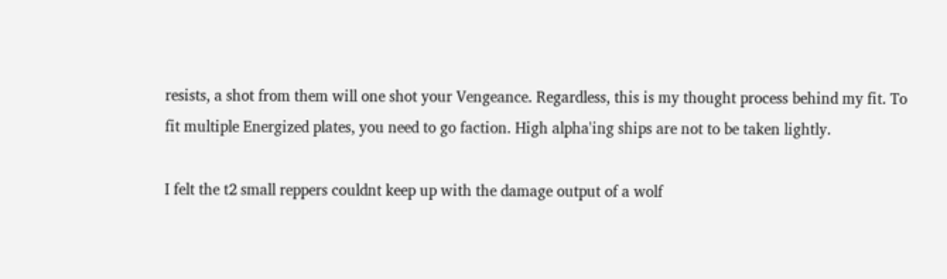resists, a shot from them will one shot your Vengeance. Regardless, this is my thought process behind my fit. To fit multiple Energized plates, you need to go faction. High alpha'ing ships are not to be taken lightly.

I felt the t2 small reppers couldnt keep up with the damage output of a wolf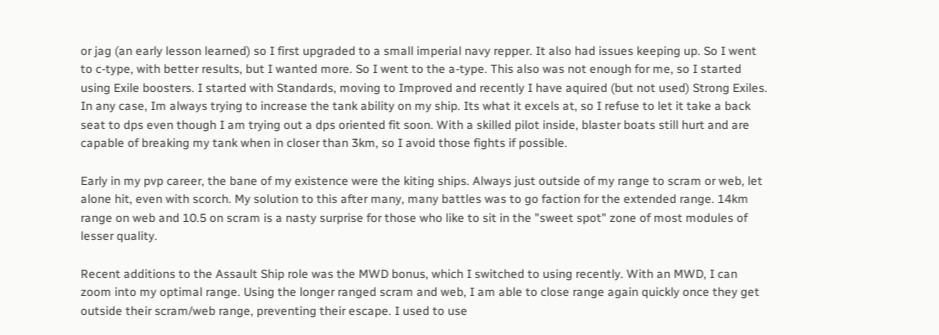or jag (an early lesson learned) so I first upgraded to a small imperial navy repper. It also had issues keeping up. So I went to c-type, with better results, but I wanted more. So I went to the a-type. This also was not enough for me, so I started using Exile boosters. I started with Standards, moving to Improved and recently I have aquired (but not used) Strong Exiles. In any case, Im always trying to increase the tank ability on my ship. Its what it excels at, so I refuse to let it take a back seat to dps even though I am trying out a dps oriented fit soon. With a skilled pilot inside, blaster boats still hurt and are capable of breaking my tank when in closer than 3km, so I avoid those fights if possible.

Early in my pvp career, the bane of my existence were the kiting ships. Always just outside of my range to scram or web, let alone hit, even with scorch. My solution to this after many, many battles was to go faction for the extended range. 14km range on web and 10.5 on scram is a nasty surprise for those who like to sit in the "sweet spot" zone of most modules of lesser quality.

Recent additions to the Assault Ship role was the MWD bonus, which I switched to using recently. With an MWD, I can zoom into my optimal range. Using the longer ranged scram and web, I am able to close range again quickly once they get outside their scram/web range, preventing their escape. I used to use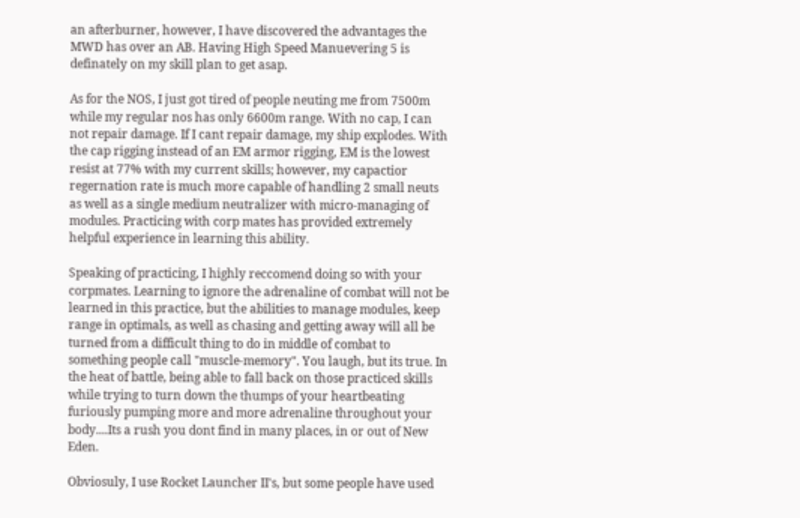an afterburner, however, I have discovered the advantages the MWD has over an AB. Having High Speed Manuevering 5 is definately on my skill plan to get asap.

As for the NOS, I just got tired of people neuting me from 7500m while my regular nos has only 6600m range. With no cap, I can not repair damage. If I cant repair damage, my ship explodes. With the cap rigging instead of an EM armor rigging, EM is the lowest resist at 77% with my current skills; however, my capactior regernation rate is much more capable of handling 2 small neuts as well as a single medium neutralizer with micro-managing of modules. Practicing with corp mates has provided extremely helpful experience in learning this ability.

Speaking of practicing, I highly reccomend doing so with your corpmates. Learning to ignore the adrenaline of combat will not be learned in this practice, but the abilities to manage modules, keep range in optimals, as well as chasing and getting away will all be turned from a difficult thing to do in middle of combat to something people call "muscle-memory". You laugh, but its true. In the heat of battle, being able to fall back on those practiced skills while trying to turn down the thumps of your heartbeating furiously pumping more and more adrenaline throughout your body....Its a rush you dont find in many places, in or out of New Eden.

Obviosuly, I use Rocket Launcher II's, but some people have used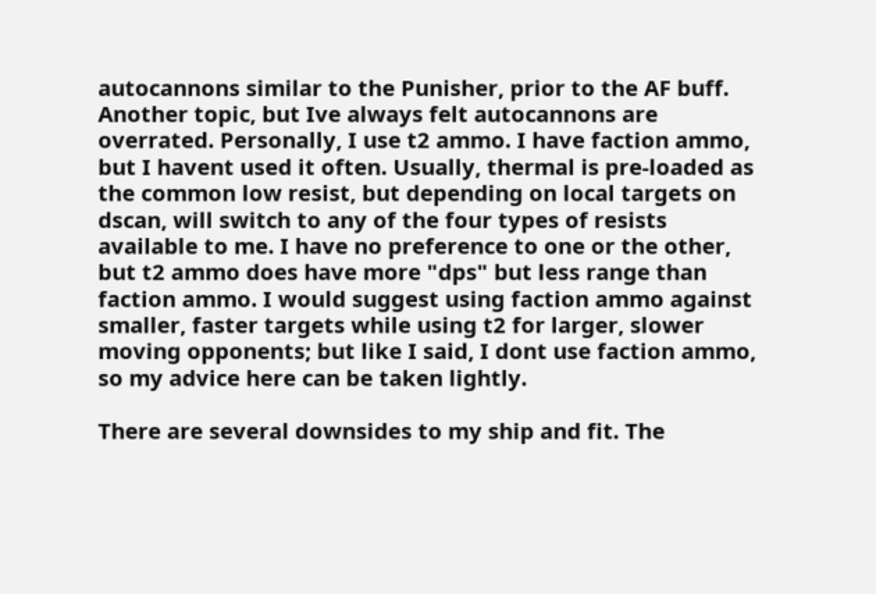autocannons similar to the Punisher, prior to the AF buff. Another topic, but Ive always felt autocannons are overrated. Personally, I use t2 ammo. I have faction ammo, but I havent used it often. Usually, thermal is pre-loaded as the common low resist, but depending on local targets on dscan, will switch to any of the four types of resists available to me. I have no preference to one or the other, but t2 ammo does have more "dps" but less range than faction ammo. I would suggest using faction ammo against smaller, faster targets while using t2 for larger, slower moving opponents; but like I said, I dont use faction ammo, so my advice here can be taken lightly.

There are several downsides to my ship and fit. The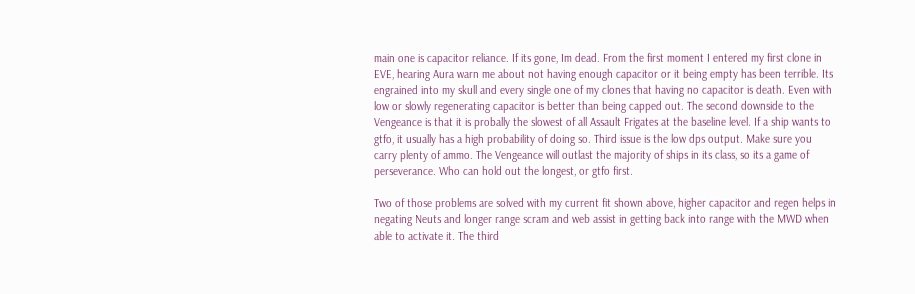main one is capacitor reliance. If its gone, Im dead. From the first moment I entered my first clone in EVE, hearing Aura warn me about not having enough capacitor or it being empty has been terrible. Its engrained into my skull and every single one of my clones that having no capacitor is death. Even with low or slowly regenerating capacitor is better than being capped out. The second downside to the Vengeance is that it is probally the slowest of all Assault Frigates at the baseline level. If a ship wants to gtfo, it usually has a high probability of doing so. Third issue is the low dps output. Make sure you carry plenty of ammo. The Vengeance will outlast the majority of ships in its class, so its a game of perseverance. Who can hold out the longest, or gtfo first.

Two of those problems are solved with my current fit shown above, higher capacitor and regen helps in negating Neuts and longer range scram and web assist in getting back into range with the MWD when able to activate it. The third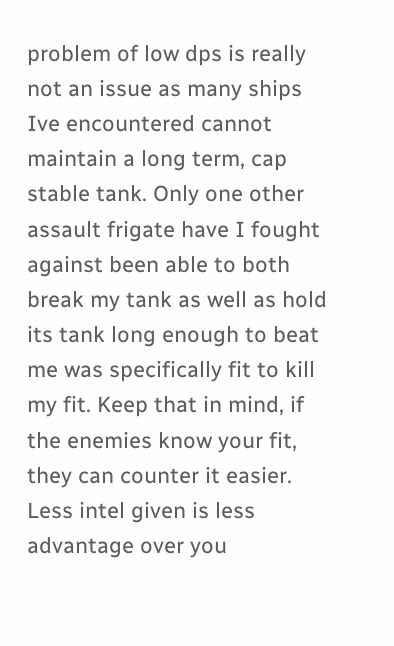problem of low dps is really not an issue as many ships Ive encountered cannot maintain a long term, cap stable tank. Only one other assault frigate have I fought against been able to both break my tank as well as hold its tank long enough to beat me was specifically fit to kill my fit. Keep that in mind, if the enemies know your fit, they can counter it easier. Less intel given is less advantage over you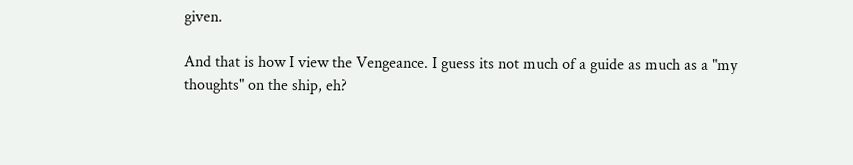given.

And that is how I view the Vengeance. I guess its not much of a guide as much as a "my thoughts" on the ship, eh?